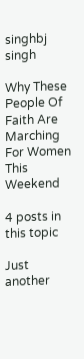singhbj singh

Why These People Of Faith Are Marching For Women This Weekend

4 posts in this topic

Just another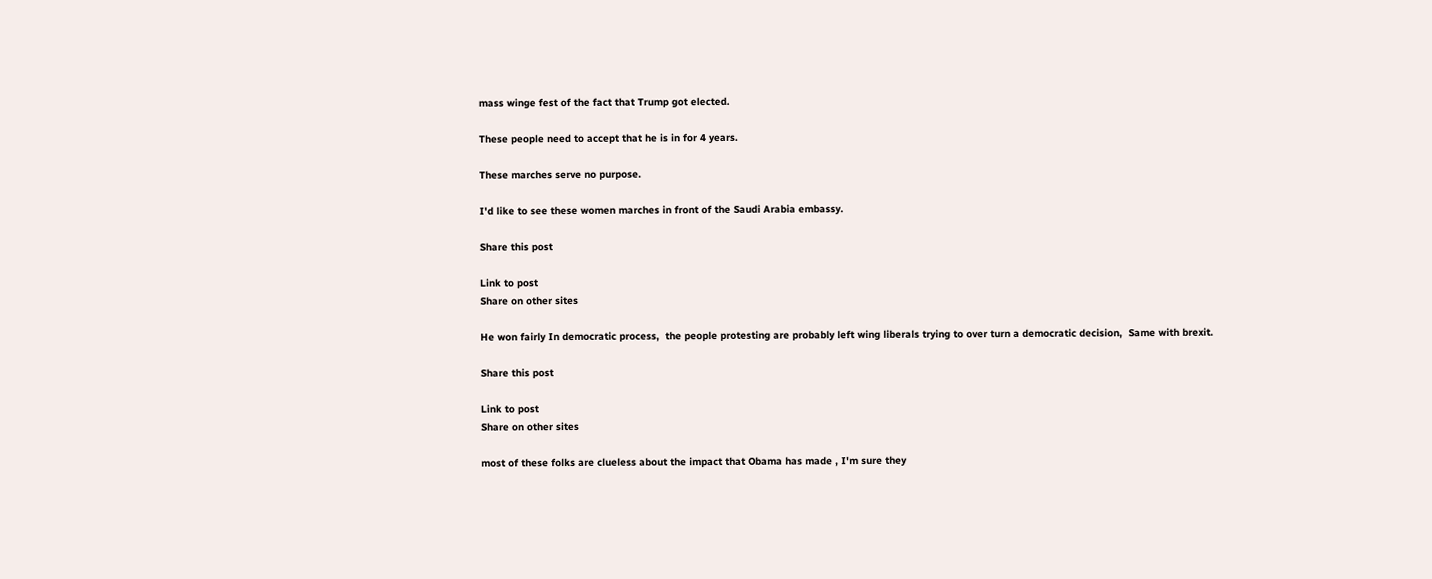mass winge fest of the fact that Trump got elected.

These people need to accept that he is in for 4 years.

These marches serve no purpose.

I'd like to see these women marches in front of the Saudi Arabia embassy.

Share this post

Link to post
Share on other sites

He won fairly In democratic process,  the people protesting are probably left wing liberals trying to over turn a democratic decision,  Same with brexit.

Share this post

Link to post
Share on other sites

most of these folks are clueless about the impact that Obama has made , I'm sure they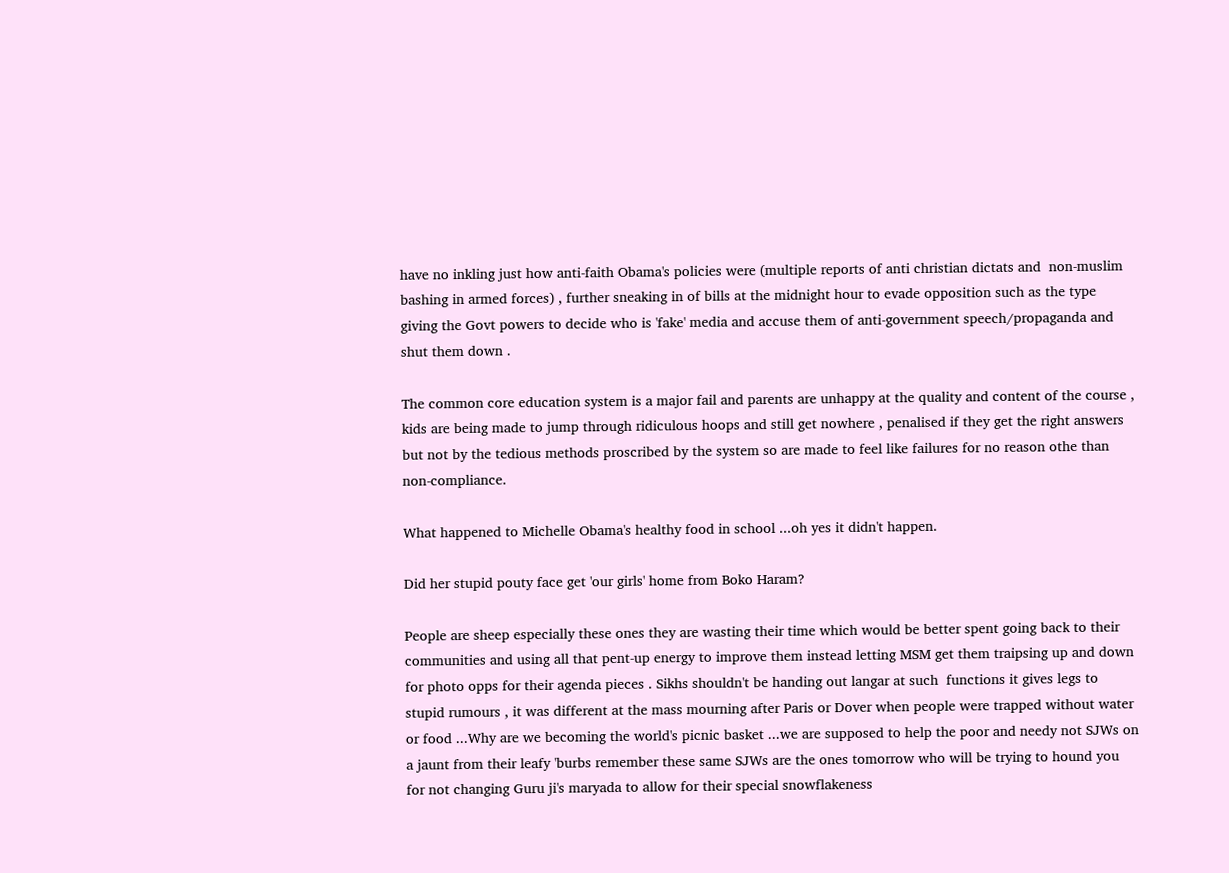have no inkling just how anti-faith Obama's policies were (multiple reports of anti christian dictats and  non-muslim bashing in armed forces) , further sneaking in of bills at the midnight hour to evade opposition such as the type giving the Govt powers to decide who is 'fake' media and accuse them of anti-government speech/propaganda and shut them down .

The common core education system is a major fail and parents are unhappy at the quality and content of the course , kids are being made to jump through ridiculous hoops and still get nowhere , penalised if they get the right answers but not by the tedious methods proscribed by the system so are made to feel like failures for no reason othe than non-compliance.

What happened to Michelle Obama's healthy food in school ...oh yes it didn't happen.

Did her stupid pouty face get 'our girls' home from Boko Haram?

People are sheep especially these ones they are wasting their time which would be better spent going back to their communities and using all that pent-up energy to improve them instead letting MSM get them traipsing up and down for photo opps for their agenda pieces . Sikhs shouldn't be handing out langar at such  functions it gives legs to stupid rumours , it was different at the mass mourning after Paris or Dover when people were trapped without water or food ...Why are we becoming the world's picnic basket ...we are supposed to help the poor and needy not SJWs on a jaunt from their leafy 'burbs remember these same SJWs are the ones tomorrow who will be trying to hound you for not changing Guru ji's maryada to allow for their special snowflakeness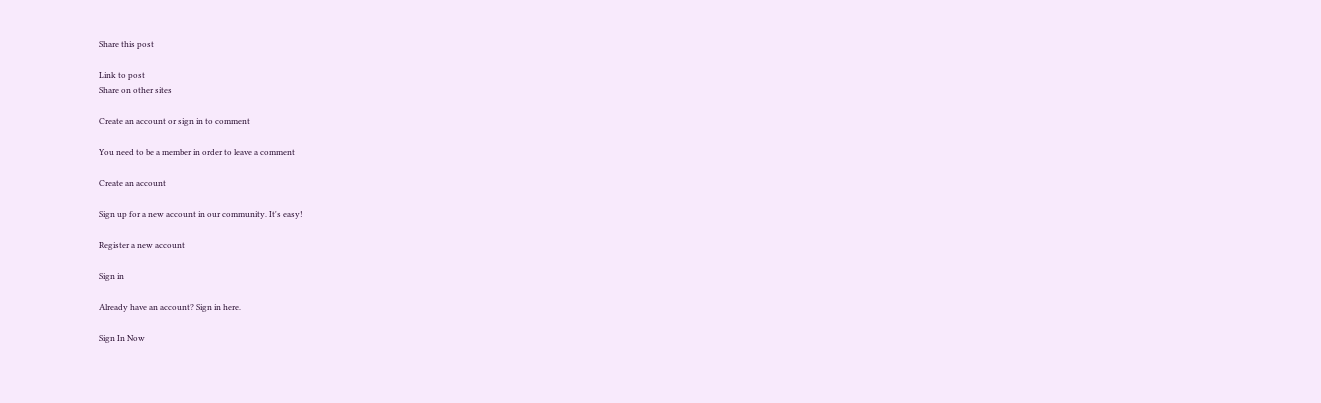Share this post

Link to post
Share on other sites

Create an account or sign in to comment

You need to be a member in order to leave a comment

Create an account

Sign up for a new account in our community. It's easy!

Register a new account

Sign in

Already have an account? Sign in here.

Sign In Now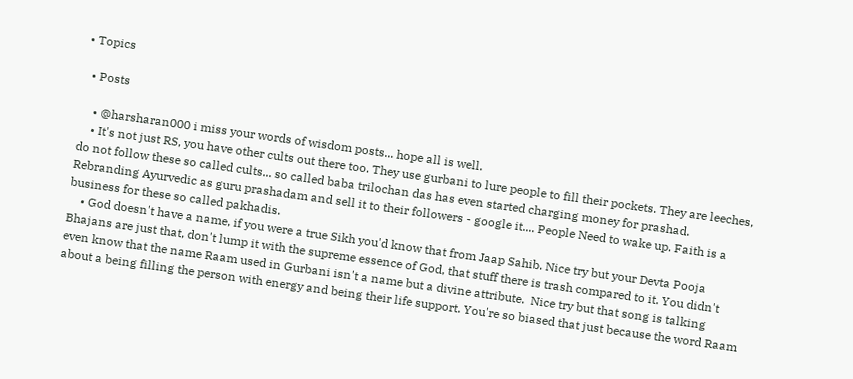• Topics

  • Posts

    • @harsharan000 i miss your words of wisdom posts... hope all is well.
    • It's not just RS, you have other cults out there too. They use gurbani to lure people to fill their pockets. They are leeches, do not follow these so called cults... so called baba trilochan das has even started charging money for prashad. Rebranding Ayurvedic as guru prashadam and sell it to their followers - google it.... People Need to wake up. Faith is a business for these so called pakhadis.
    • God doesn't have a name, if you were a true Sikh you'd know that from Jaap Sahib. Nice try but your Devta Pooja Bhajans are just that, don't lump it with the supreme essence of God, that stuff there is trash compared to it. You didn't even know that the name Raam used in Gurbani isn't a name but a divine attribute.  Nice try but that song is talking about a being filling the person with energy and being their life support. You're so biased that just because the word Raam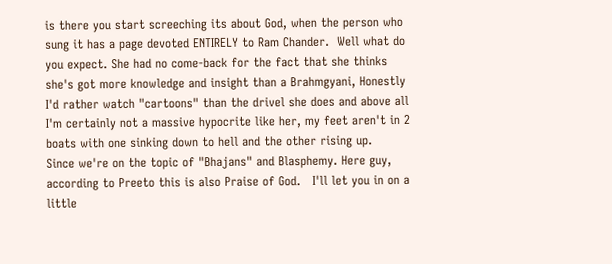is there you start screeching its about God, when the person who sung it has a page devoted ENTIRELY to Ram Chander.  Well what do you expect. She had no come-back for the fact that she thinks she's got more knowledge and insight than a Brahmgyani, Honestly I'd rather watch "cartoons" than the drivel she does and above all I'm certainly not a massive hypocrite like her, my feet aren't in 2 boats with one sinking down to hell and the other rising up.   Since we're on the topic of "Bhajans" and Blasphemy. Here guy, according to Preeto this is also Praise of God.   I'll let you in on a little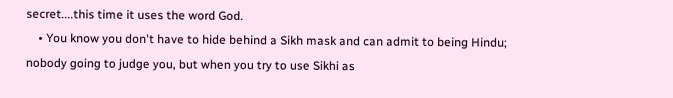secret....this time it uses the word God.
    • You know you don't have to hide behind a Sikh mask and can admit to being Hindu; nobody going to judge you, but when you try to use Sikhi as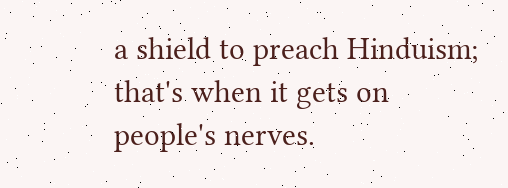a shield to preach Hinduism; that's when it gets on people's nerves.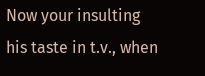Now your insulting his taste in t.v., when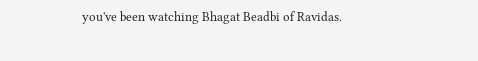you've been watching Bhagat Beadbi of Ravidas.